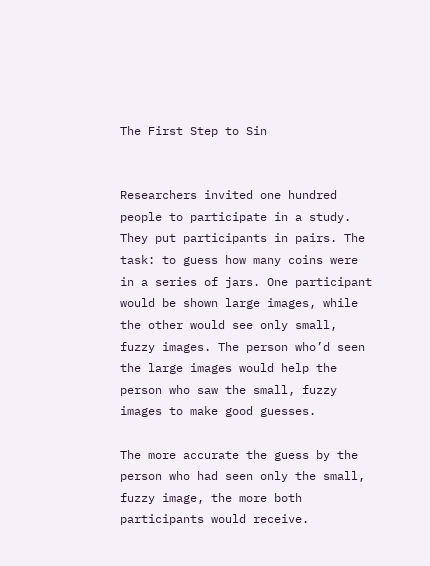The First Step to Sin


Researchers invited one hundred people to participate in a study. They put participants in pairs. The task: to guess how many coins were in a series of jars. One participant would be shown large images, while the other would see only small, fuzzy images. The person who’d seen the large images would help the person who saw the small, fuzzy images to make good guesses.

The more accurate the guess by the person who had seen only the small, fuzzy image, the more both participants would receive.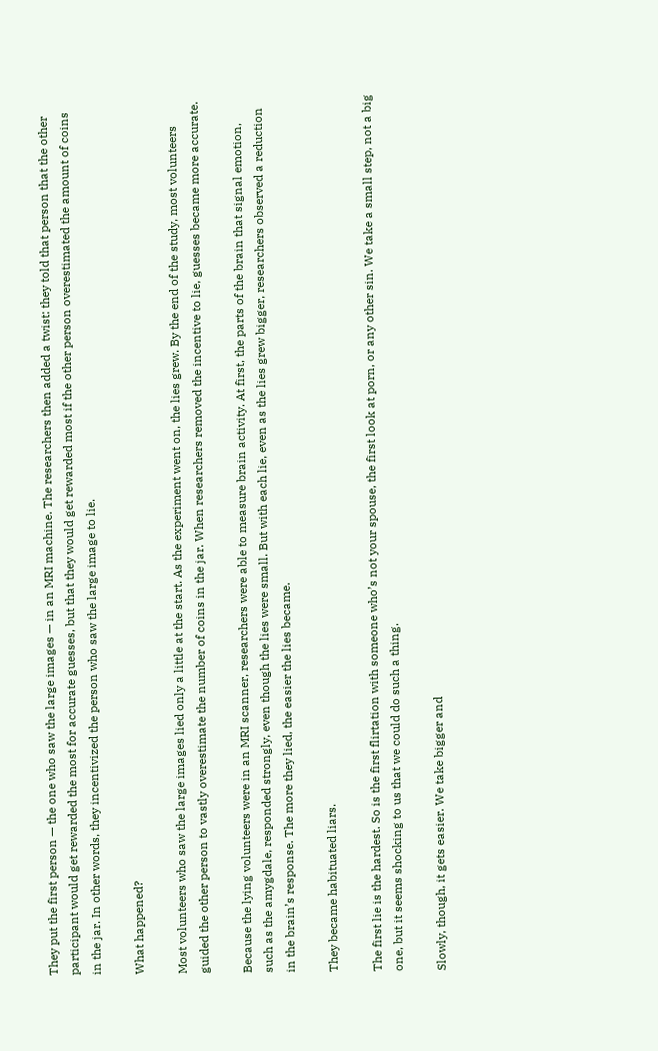They put the first person — the one who saw the large images — in an MRI machine. The researchers then added a twist: they told that person that the other participant would get rewarded the most for accurate guesses, but that they would get rewarded most if the other person overestimated the amount of coins in the jar. In other words, they incentivized the person who saw the large image to lie.

What happened?

Most volunteers who saw the large images lied only a little at the start. As the experiment went on, the lies grew. By the end of the study, most volunteers guided the other person to vastly overestimate the number of coins in the jar. When researchers removed the incentive to lie, guesses became more accurate.

Because the lying volunteers were in an MRI scanner, researchers were able to measure brain activity. At first, the parts of the brain that signal emotion, such as the amygdale, responded strongly, even though the lies were small. But with each lie, even as the lies grew bigger, researchers observed a reduction in the brain’s response. The more they lied, the easier the lies became.

They became habituated liars.

The first lie is the hardest. So is the first flirtation with someone who’s not your spouse, the first look at porn, or any other sin. We take a small step, not a big one, but it seems shocking to us that we could do such a thing.

Slowly, though, it gets easier. We take bigger and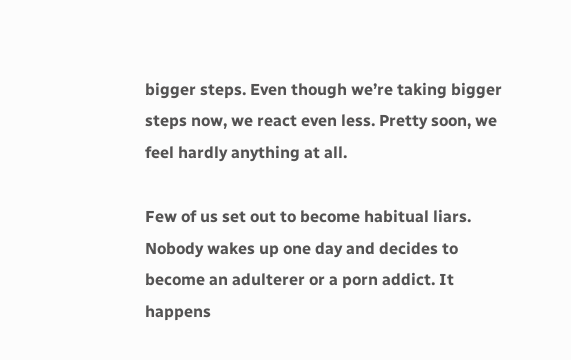bigger steps. Even though we’re taking bigger steps now, we react even less. Pretty soon, we feel hardly anything at all.

Few of us set out to become habitual liars. Nobody wakes up one day and decides to become an adulterer or a porn addict. It happens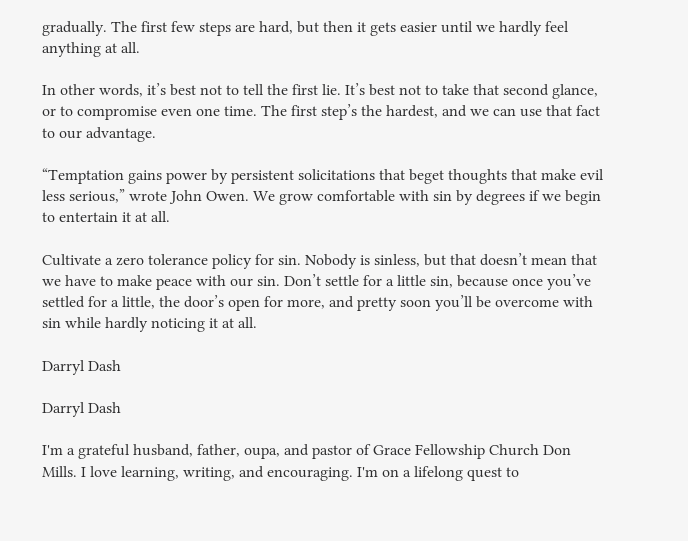gradually. The first few steps are hard, but then it gets easier until we hardly feel anything at all.

In other words, it’s best not to tell the first lie. It’s best not to take that second glance, or to compromise even one time. The first step’s the hardest, and we can use that fact to our advantage.

“Temptation gains power by persistent solicitations that beget thoughts that make evil less serious,” wrote John Owen. We grow comfortable with sin by degrees if we begin to entertain it at all.

Cultivate a zero tolerance policy for sin. Nobody is sinless, but that doesn’t mean that we have to make peace with our sin. Don’t settle for a little sin, because once you’ve settled for a little, the door’s open for more, and pretty soon you’ll be overcome with sin while hardly noticing it at all.

Darryl Dash

Darryl Dash

I'm a grateful husband, father, oupa, and pastor of Grace Fellowship Church Don Mills. I love learning, writing, and encouraging. I'm on a lifelong quest to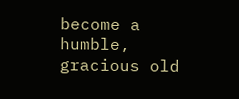become a humble, gracious old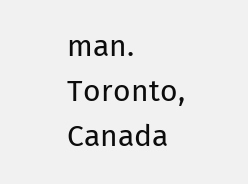man.
Toronto, Canada